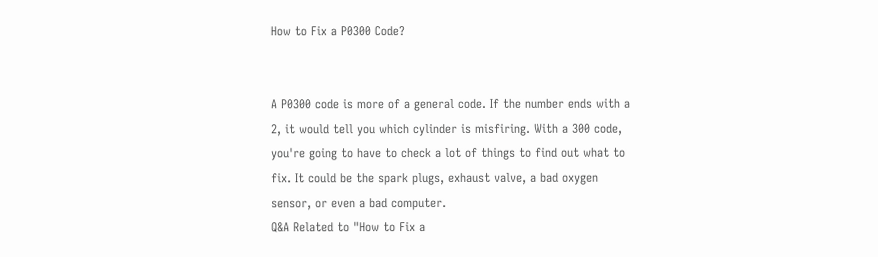How to Fix a P0300 Code?


A P0300 code is more of a general code. If the number ends with a 2, it would tell you which cylinder is misfiring. With a 300 code, you're going to have to check a lot of things to find out what to fix. It could be the spark plugs, exhaust valve, a bad oxygen sensor, or even a bad computer.
Q&A Related to "How to Fix a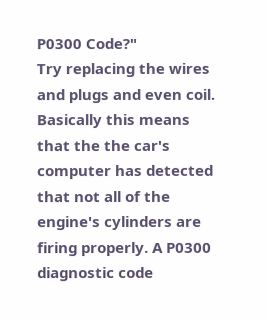P0300 Code?"
Try replacing the wires and plugs and even coil.
Basically this means that the the car's computer has detected that not all of the engine's cylinders are firing properly. A P0300 diagnostic code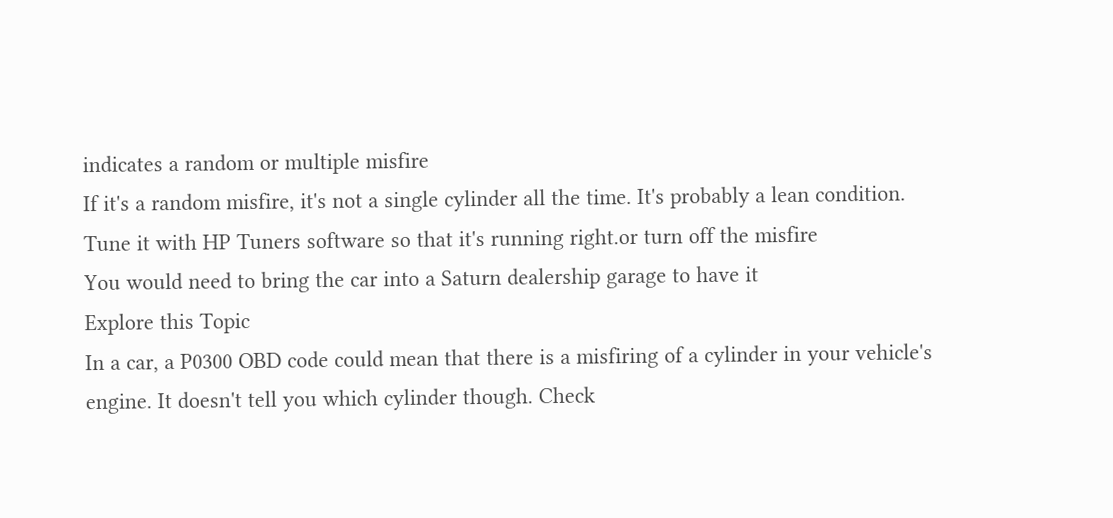indicates a random or multiple misfire
If it's a random misfire, it's not a single cylinder all the time. It's probably a lean condition. Tune it with HP Tuners software so that it's running right.or turn off the misfire
You would need to bring the car into a Saturn dealership garage to have it
Explore this Topic
In a car, a P0300 OBD code could mean that there is a misfiring of a cylinder in your vehicle's engine. It doesn't tell you which cylinder though. Check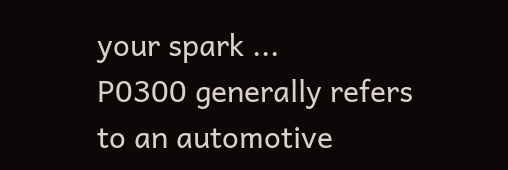your spark ...
P0300 generally refers to an automotive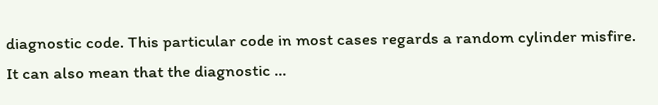diagnostic code. This particular code in most cases regards a random cylinder misfire. It can also mean that the diagnostic ...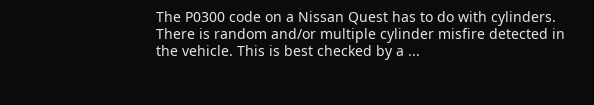The P0300 code on a Nissan Quest has to do with cylinders. There is random and/or multiple cylinder misfire detected in the vehicle. This is best checked by a ...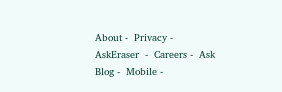About -  Privacy -  AskEraser  -  Careers -  Ask Blog -  Mobile -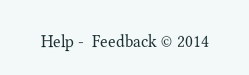Help -  Feedback © 2014